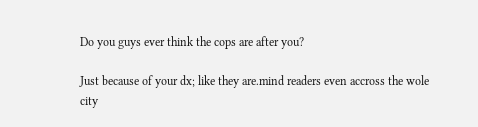Do you guys ever think the cops are after you?

Just because of your dx; like they are.mind readers even accross the wole city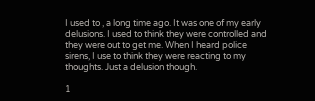I used to , a long time ago. It was one of my early delusions. I used to think they were controlled and they were out to get me. When I heard police sirens, I use to think they were reacting to my thoughts. Just a delusion though.

1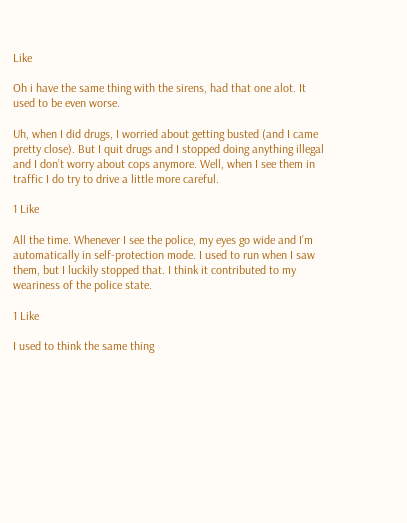Like

Oh i have the same thing with the sirens, had that one alot. It used to be even worse.

Uh, when I did drugs, I worried about getting busted (and I came pretty close). But I quit drugs and I stopped doing anything illegal and I don’t worry about cops anymore. Well, when I see them in traffic I do try to drive a little more careful.

1 Like

All the time. Whenever I see the police, my eyes go wide and I’m automatically in self-protection mode. I used to run when I saw them, but I luckily stopped that. I think it contributed to my weariness of the police state.

1 Like

I used to think the same thing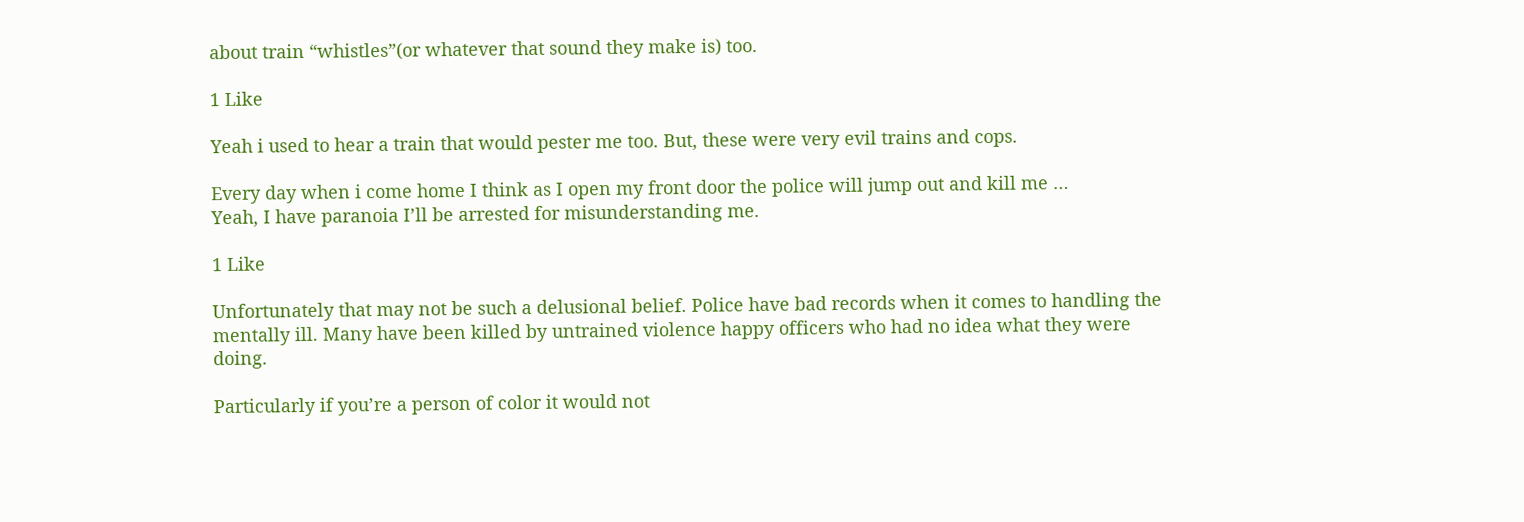about train “whistles”(or whatever that sound they make is) too.

1 Like

Yeah i used to hear a train that would pester me too. But, these were very evil trains and cops.

Every day when i come home I think as I open my front door the police will jump out and kill me …
Yeah, I have paranoia I’ll be arrested for misunderstanding me.

1 Like

Unfortunately that may not be such a delusional belief. Police have bad records when it comes to handling the mentally ill. Many have been killed by untrained violence happy officers who had no idea what they were doing.

Particularly if you’re a person of color it would not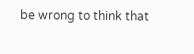be wrong to think that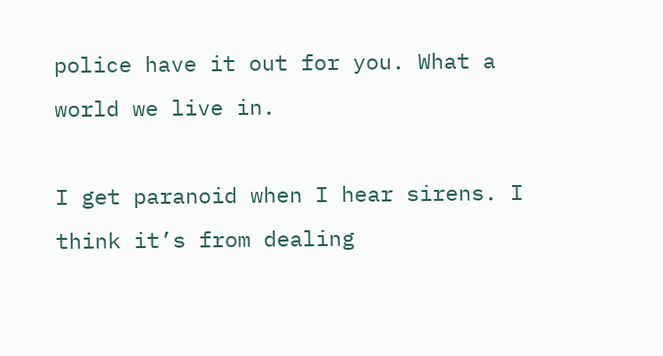police have it out for you. What a world we live in.

I get paranoid when I hear sirens. I think it’s from dealing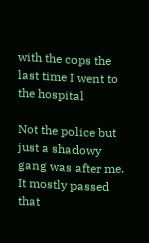with the cops the last time I went to the hospital

Not the police but just a shadowy gang was after me. It mostly passed that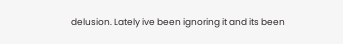delusion. Lately ive been ignoring it and its been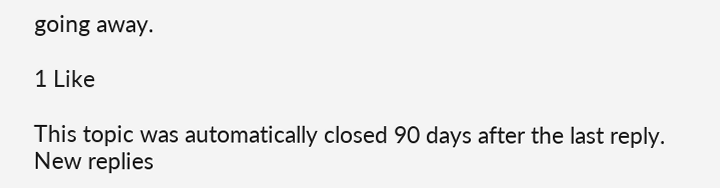going away.

1 Like

This topic was automatically closed 90 days after the last reply. New replies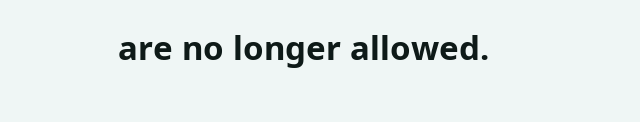are no longer allowed.